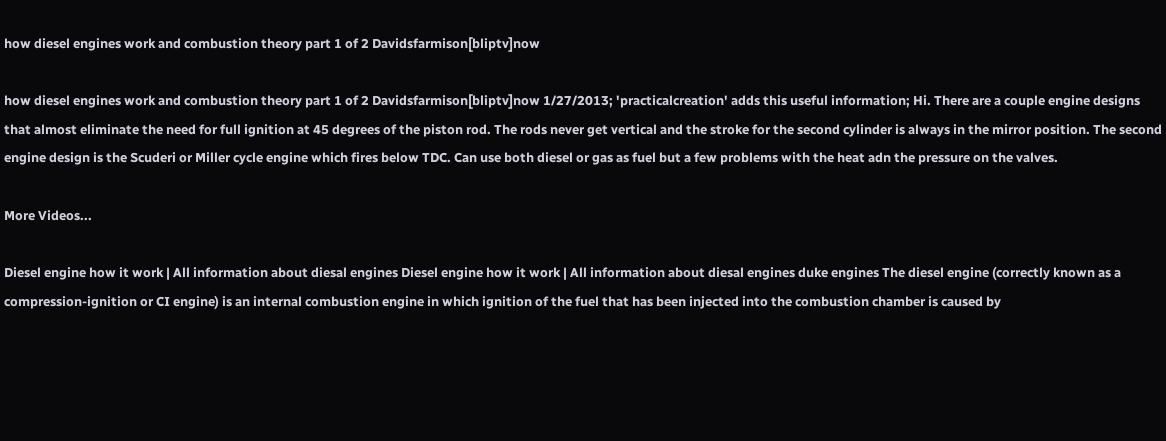how diesel engines work and combustion theory part 1 of 2 Davidsfarmison[bliptv]now

how diesel engines work and combustion theory part 1 of 2 Davidsfarmison[bliptv]now 1/27/2013; 'practicalcreation' adds this useful information; Hi. There are a couple engine designs that almost eliminate the need for full ignition at 45 degrees of the piston rod. The rods never get vertical and the stroke for the second cylinder is always in the mirror position. The second engine design is the Scuderi or Miller cycle engine which fires below TDC. Can use both diesel or gas as fuel but a few problems with the heat adn the pressure on the valves.

More Videos...

Diesel engine how it work | All information about diesal engines Diesel engine how it work | All information about diesal engines duke engines The diesel engine (correctly known as a compression-ignition or CI engine) is an internal combustion engine in which ignition of the fuel that has been injected into the combustion chamber is caused by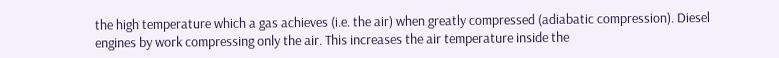the high temperature which a gas achieves (i.e. the air) when greatly compressed (adiabatic compression). Diesel engines by work compressing only the air. This increases the air temperature inside the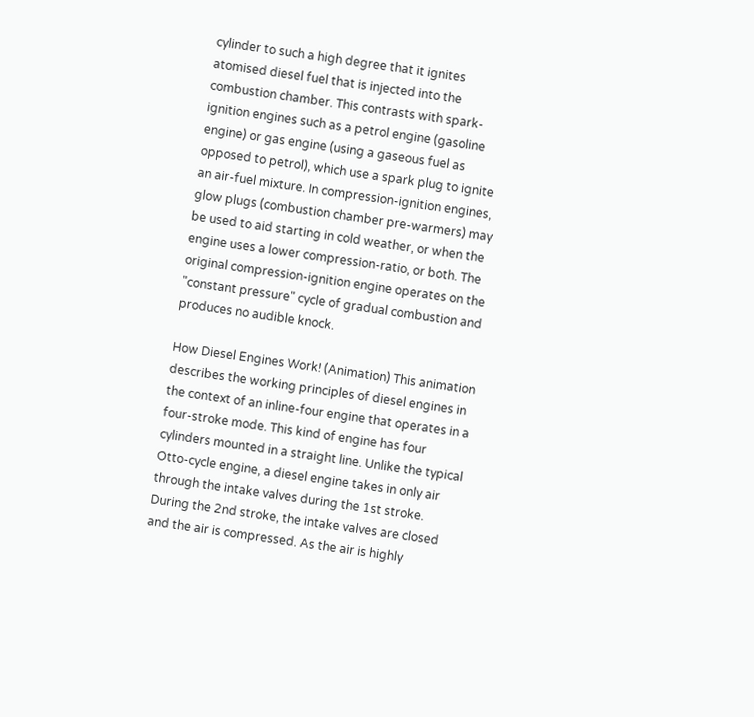cylinder to such a high degree that it ignites atomised diesel fuel that is injected into the combustion chamber. This contrasts with spark-ignition engines such as a petrol engine (gasoline engine) or gas engine (using a gaseous fuel as opposed to petrol), which use a spark plug to ignite an air-fuel mixture. In compression-ignition engines, glow plugs (combustion chamber pre-warmers) may be used to aid starting in cold weather, or when the engine uses a lower compression-ratio, or both. The original compression-ignition engine operates on the "constant pressure" cycle of gradual combustion and produces no audible knock.

How Diesel Engines Work! (Animation) This animation describes the working principles of diesel engines in the context of an inline-four engine that operates in a four-stroke mode. This kind of engine has four cylinders mounted in a straight line. Unlike the typical Otto-cycle engine, a diesel engine takes in only air through the intake valves during the 1st stroke. During the 2nd stroke, the intake valves are closed and the air is compressed. As the air is highly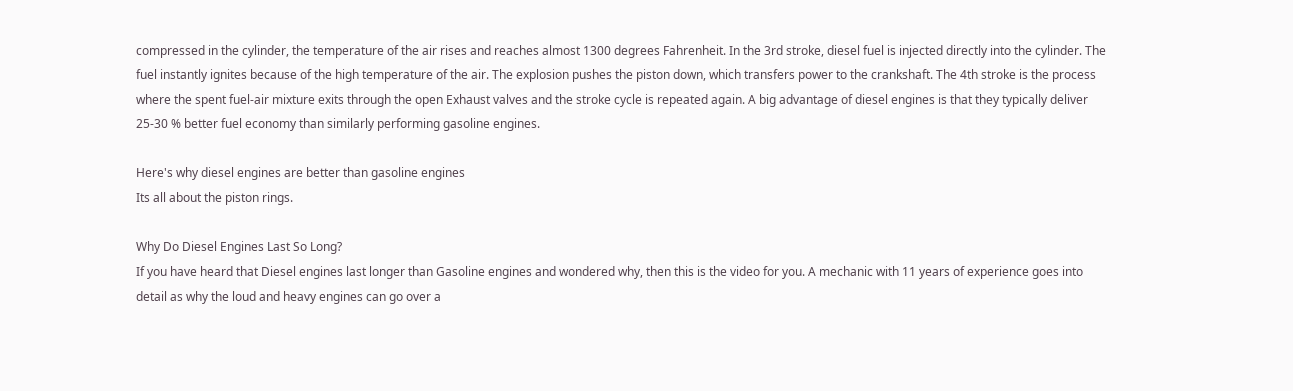compressed in the cylinder, the temperature of the air rises and reaches almost 1300 degrees Fahrenheit. In the 3rd stroke, diesel fuel is injected directly into the cylinder. The fuel instantly ignites because of the high temperature of the air. The explosion pushes the piston down, which transfers power to the crankshaft. The 4th stroke is the process where the spent fuel-air mixture exits through the open Exhaust valves and the stroke cycle is repeated again. A big advantage of diesel engines is that they typically deliver 25-30 % better fuel economy than similarly performing gasoline engines.

Here's why diesel engines are better than gasoline engines
Its all about the piston rings.

Why Do Diesel Engines Last So Long?
If you have heard that Diesel engines last longer than Gasoline engines and wondered why, then this is the video for you. A mechanic with 11 years of experience goes into detail as why the loud and heavy engines can go over a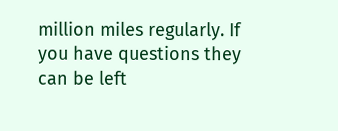million miles regularly. If you have questions they can be left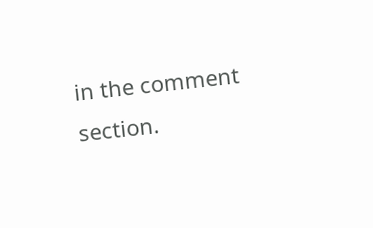in the comment section.